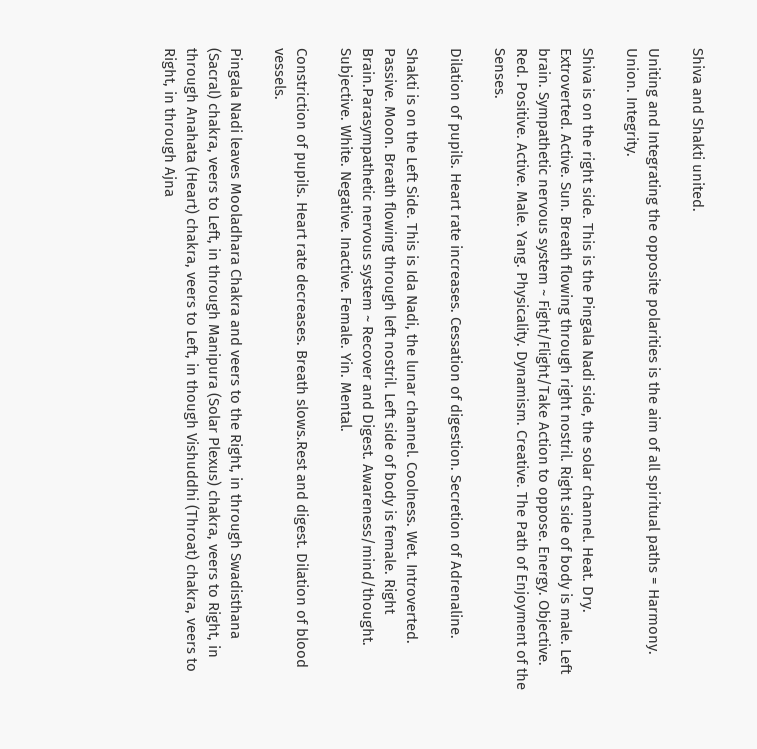Shiva and Shakti united.

Uniting and Integrating the opposite polarities is the aim of all spiritual paths = Harmony. Union. Integrity.

Shiva is on the right side. This is the Pingala Nadi side, the solar channel. Heat. Dry. Extroverted. Active. Sun. Breath flowing through right nostril. Right side of body is male. Left brain. Sympathetic nervous system ~ Fight/Flight/Take Action to oppose. Energy. Objective. Red. Positive. Active. Male. Yang. Physicality. Dynamism. Creative. The Path of Enjoyment of the Senses.

Dilation of pupils. Heart rate increases. Cessation of digestion. Secretion of Adrenaline.

Shakti is on the Left Side. This is Ida Nadi, the lunar channel. Coolness. Wet. Introverted. Passive. Moon. Breath flowing through left nostril. Left side of body is female. Right Brain.Parasympathetic nervous system ~ Recover and Digest. Awareness/mind/thought. Subjective. White. Negative. Inactive. Female. Yin. Mental.

Constriction of pupils. Heart rate decreases. Breath slows.Rest and digest. Dilation of blood vessels.

Pingala Nadi leaves Mooladhara Chakra and veers to the Right, in through Swadisthana (Sacral) chakra, veers to Left, in through Manipura (Solar Plexus) chakra, veers to Right, in through Anahata (Heart) chakra, veers to Left, in though Vishuddhi (Throat) chakra, veers to Right, in through Ajna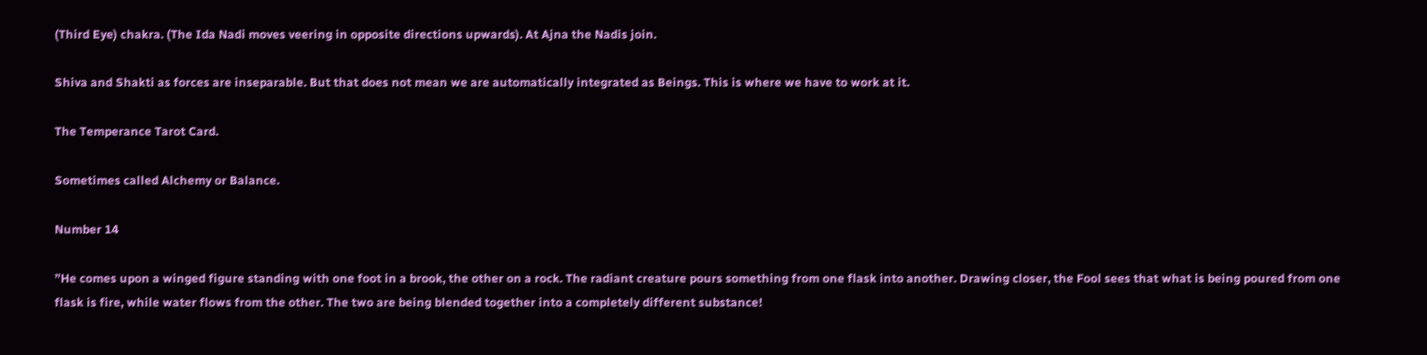(Third Eye) chakra. (The Ida Nadi moves veering in opposite directions upwards). At Ajna the Nadis join.

Shiva and Shakti as forces are inseparable. But that does not mean we are automatically integrated as Beings. This is where we have to work at it.

The Temperance Tarot Card.

Sometimes called Alchemy or Balance.

Number 14

”He comes upon a winged figure standing with one foot in a brook, the other on a rock. The radiant creature pours something from one flask into another. Drawing closer, the Fool sees that what is being poured from one flask is fire, while water flows from the other. The two are being blended together into a completely different substance!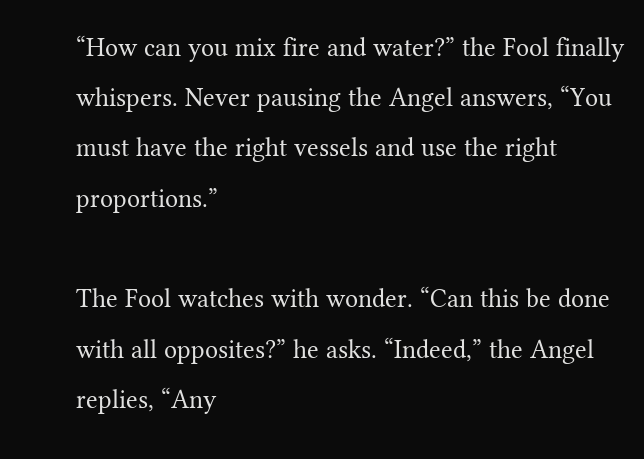“How can you mix fire and water?” the Fool finally whispers. Never pausing the Angel answers, “You must have the right vessels and use the right proportions.”

The Fool watches with wonder. “Can this be done with all opposites?” he asks. “Indeed,” the Angel replies, “Any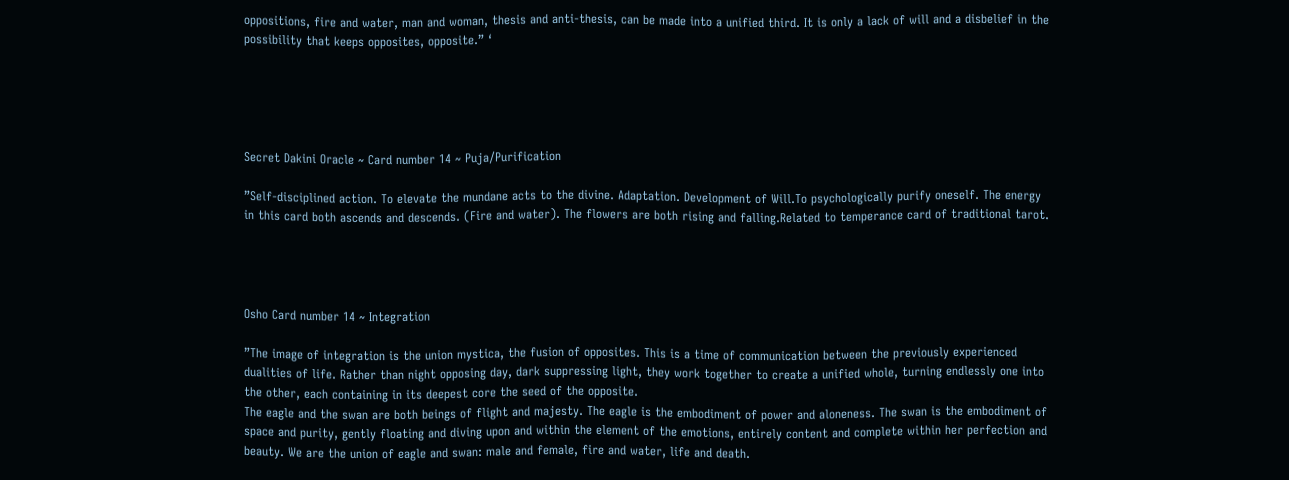oppositions, fire and water, man and woman, thesis and anti-thesis, can be made into a unified third. It is only a lack of will and a disbelief in the possibility that keeps opposites, opposite.” ‘





Secret Dakini Oracle ~ Card number 14 ~ Puja/Purification

”Self-disciplined action. To elevate the mundane acts to the divine. Adaptation. Development of Will.To psychologically purify oneself. The energy in this card both ascends and descends. (Fire and water). The flowers are both rising and falling.Related to temperance card of traditional tarot.




Osho Card number 14 ~ Integration

”The image of integration is the union mystica, the fusion of opposites. This is a time of communication between the previously experienced dualities of life. Rather than night opposing day, dark suppressing light, they work together to create a unified whole, turning endlessly one into the other, each containing in its deepest core the seed of the opposite.
The eagle and the swan are both beings of flight and majesty. The eagle is the embodiment of power and aloneness. The swan is the embodiment of space and purity, gently floating and diving upon and within the element of the emotions, entirely content and complete within her perfection and beauty. We are the union of eagle and swan: male and female, fire and water, life and death.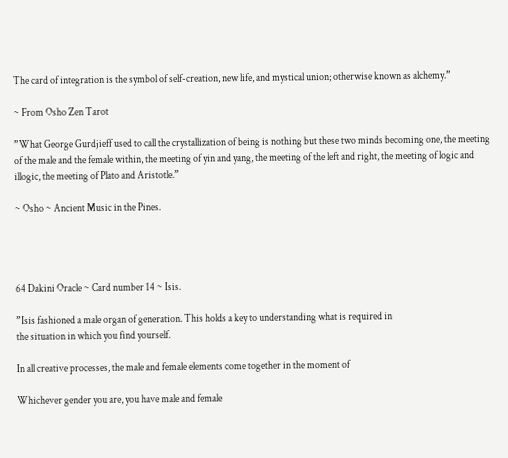The card of integration is the symbol of self-creation, new life, and mystical union; otherwise known as alchemy.”

~ From Osho Zen Tarot

”What George Gurdjieff used to call the crystallization of being is nothing but these two minds becoming one, the meeting of the male and the female within, the meeting of yin and yang, the meeting of the left and right, the meeting of logic and illogic, the meeting of Plato and Aristotle.”

~ Osho ~ Ancient Music in the Pines.




64 Dakini Oracle ~ Card number 14 ~ Isis.

”Isis fashioned a male organ of generation. This holds a key to understanding what is required in
the situation in which you find yourself.

In all creative processes, the male and female elements come together in the moment of

Whichever gender you are, you have male and female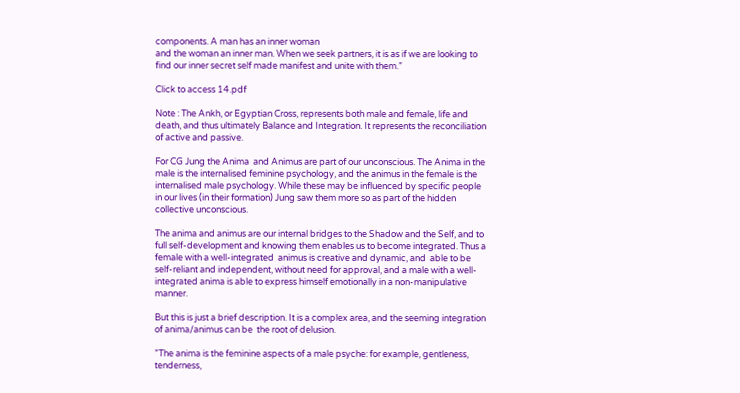components. A man has an inner woman
and the woman an inner man. When we seek partners, it is as if we are looking to find our inner secret self made manifest and unite with them.”

Click to access 14.pdf

Note : The Ankh, or Egyptian Cross, represents both male and female, life and death, and thus ultimately Balance and Integration. It represents the reconciliation of active and passive.

For CG Jung the Anima  and Animus are part of our unconscious. The Anima in the male is the internalised feminine psychology, and the animus in the female is the internalised male psychology. While these may be influenced by specific people in our lives (in their formation) Jung saw them more so as part of the hidden collective unconscious.

The anima and animus are our internal bridges to the Shadow and the Self, and to full self-development and knowing them enables us to become integrated. Thus a female with a well-integrated  animus is creative and dynamic, and  able to be self-reliant and independent, without need for approval, and a male with a well-integrated anima is able to express himself emotionally in a non-manipulative manner.

But this is just a brief description. It is a complex area, and the seeming integration of anima/animus can be  the root of delusion.

”The anima is the feminine aspects of a male psyche: for example, gentleness, tenderness,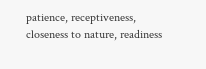patience, receptiveness, closeness to nature, readiness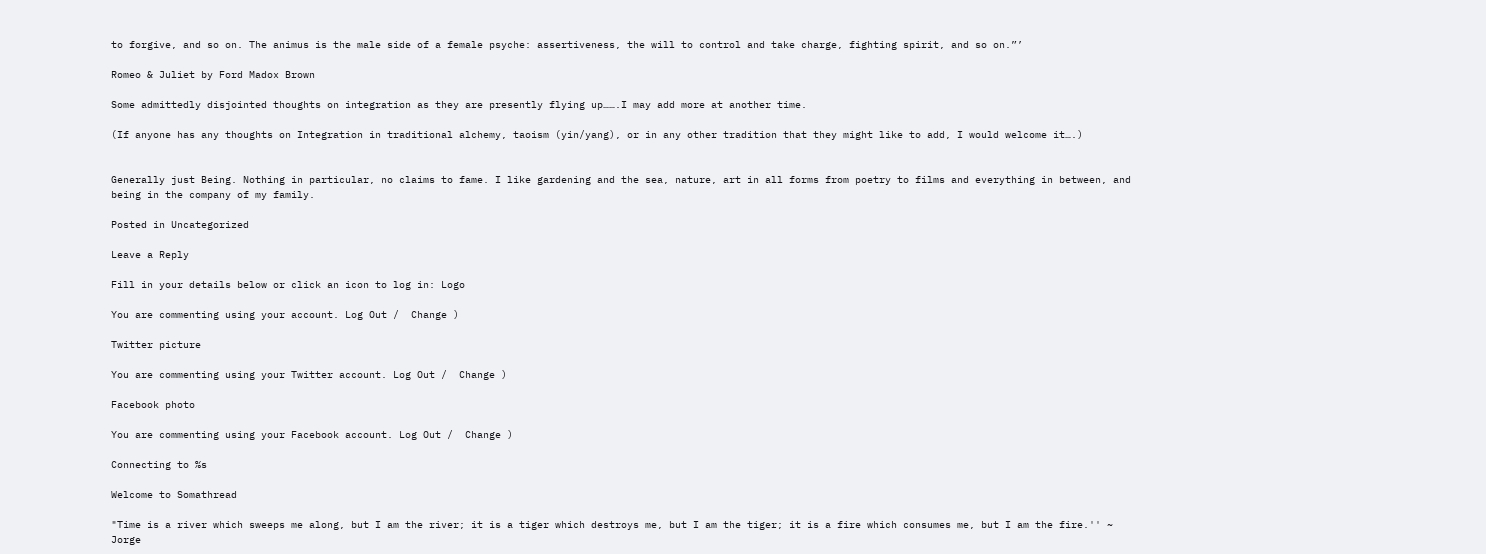to forgive, and so on. The animus is the male side of a female psyche: assertiveness, the will to control and take charge, fighting spirit, and so on.”’

Romeo & Juliet by Ford Madox Brown

Some admittedly disjointed thoughts on integration as they are presently flying up…….I may add more at another time.

(If anyone has any thoughts on Integration in traditional alchemy, taoism (yin/yang), or in any other tradition that they might like to add, I would welcome it….)


Generally just Being. Nothing in particular, no claims to fame. I like gardening and the sea, nature, art in all forms from poetry to films and everything in between, and being in the company of my family.

Posted in Uncategorized

Leave a Reply

Fill in your details below or click an icon to log in: Logo

You are commenting using your account. Log Out /  Change )

Twitter picture

You are commenting using your Twitter account. Log Out /  Change )

Facebook photo

You are commenting using your Facebook account. Log Out /  Change )

Connecting to %s

Welcome to Somathread

"Time is a river which sweeps me along, but I am the river; it is a tiger which destroys me, but I am the tiger; it is a fire which consumes me, but I am the fire.'' ~ Jorge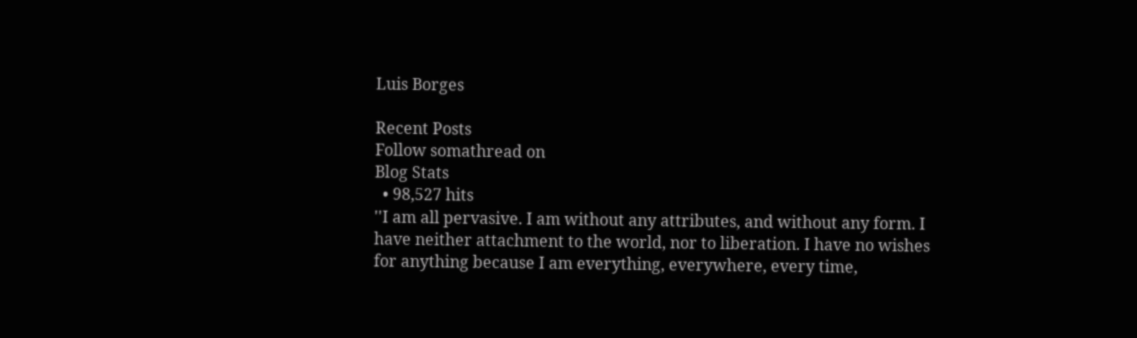Luis Borges

Recent Posts
Follow somathread on
Blog Stats
  • 98,527 hits
''I am all pervasive. I am without any attributes, and without any form. I have neither attachment to the world, nor to liberation. I have no wishes for anything because I am everything, everywhere, every time,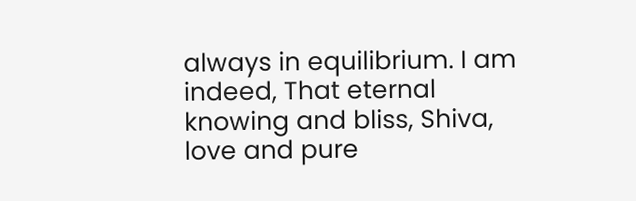always in equilibrium. I am indeed, That eternal knowing and bliss, Shiva, love and pure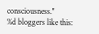consciousness.''
%d bloggers like this: